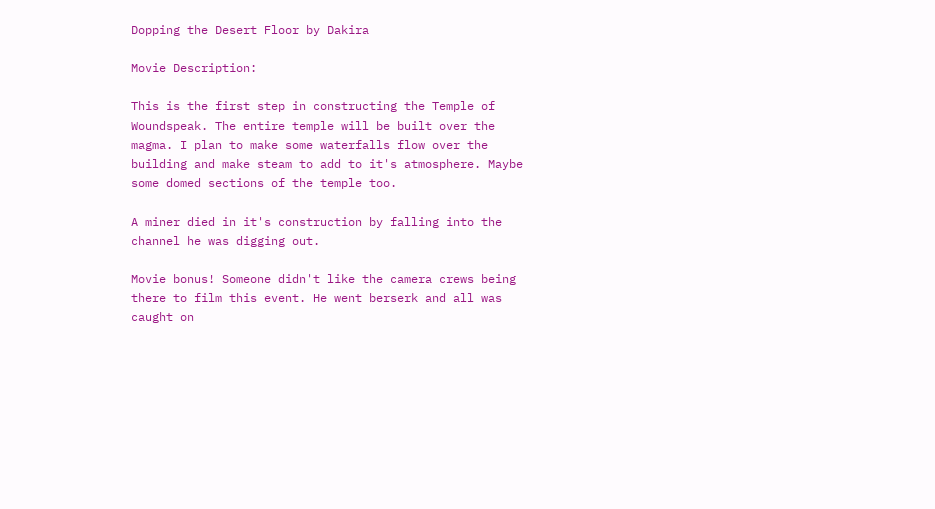Dopping the Desert Floor by Dakira

Movie Description:

This is the first step in constructing the Temple of Woundspeak. The entire temple will be built over the magma. I plan to make some waterfalls flow over the building and make steam to add to it's atmosphere. Maybe some domed sections of the temple too.

A miner died in it's construction by falling into the channel he was digging out.

Movie bonus! Someone didn't like the camera crews being there to film this event. He went berserk and all was caught on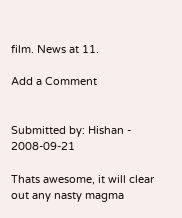film. News at 11.

Add a Comment


Submitted by: Hishan - 2008-09-21

Thats awesome, it will clear out any nasty magma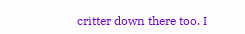critter down there too. I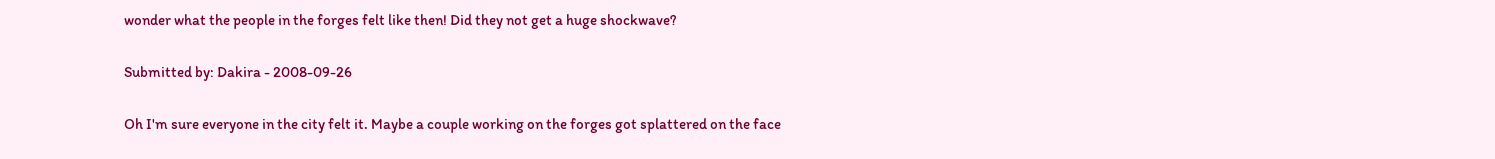wonder what the people in the forges felt like then! Did they not get a huge shockwave?

Submitted by: Dakira - 2008-09-26

Oh I'm sure everyone in the city felt it. Maybe a couple working on the forges got splattered on the face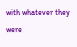with whatever they were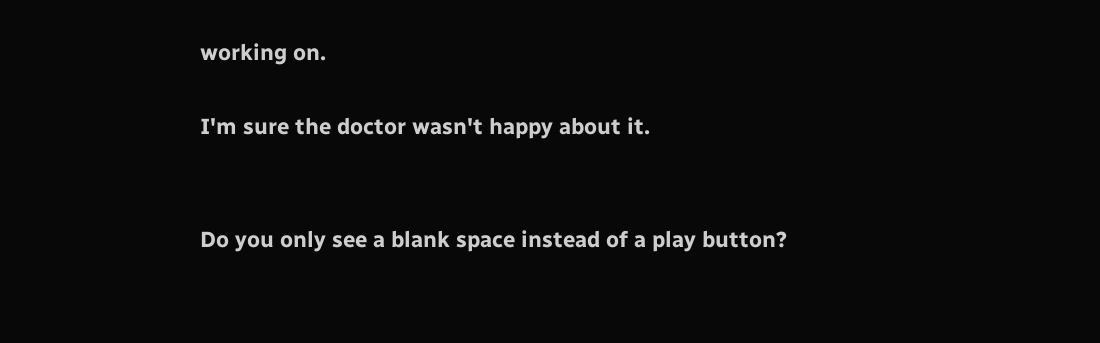working on.

I'm sure the doctor wasn't happy about it.


Do you only see a blank space instead of a play button?